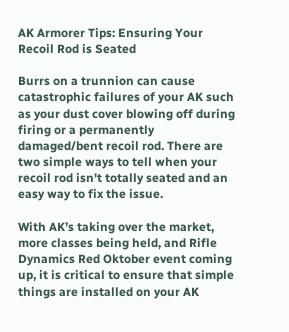AK Armorer Tips: Ensuring Your Recoil Rod is Seated

Burrs on a trunnion can cause catastrophic failures of your AK such as your dust cover blowing off during firing or a permanently damaged/bent recoil rod. There are two simple ways to tell when your recoil rod isn't totally seated and an easy way to fix the issue.

With AK’s taking over the market, more classes being held, and Rifle Dynamics Red Oktober event coming up, it is critical to ensure that simple things are installed on your AK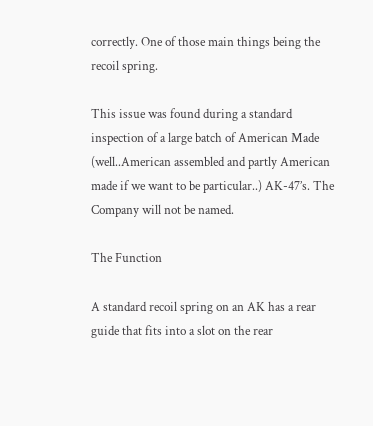correctly. One of those main things being the recoil spring.

This issue was found during a standard inspection of a large batch of American Made (well..American assembled and partly American made if we want to be particular..) AK-47’s. The Company will not be named.

The Function

A standard recoil spring on an AK has a rear guide that fits into a slot on the rear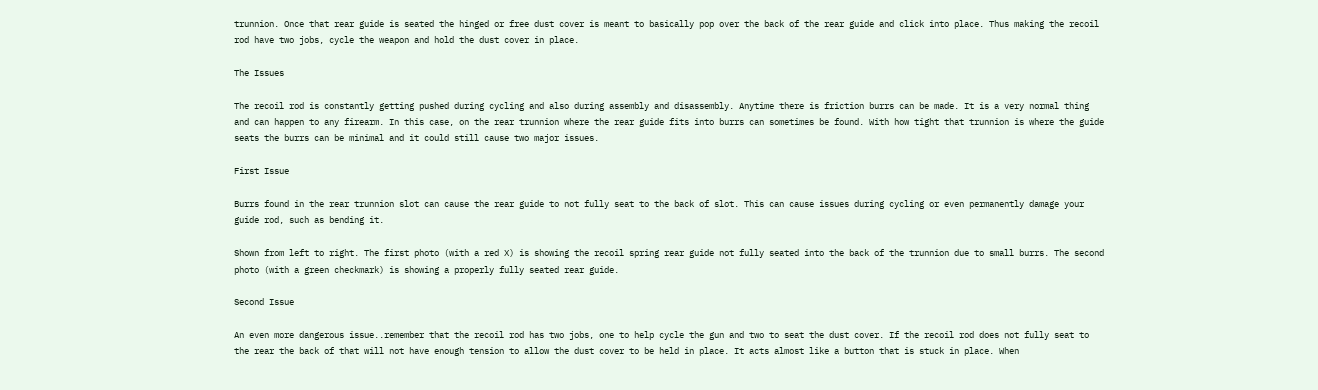trunnion. Once that rear guide is seated the hinged or free dust cover is meant to basically pop over the back of the rear guide and click into place. Thus making the recoil rod have two jobs, cycle the weapon and hold the dust cover in place.

The Issues

The recoil rod is constantly getting pushed during cycling and also during assembly and disassembly. Anytime there is friction burrs can be made. It is a very normal thing and can happen to any firearm. In this case, on the rear trunnion where the rear guide fits into burrs can sometimes be found. With how tight that trunnion is where the guide seats the burrs can be minimal and it could still cause two major issues.

First Issue

Burrs found in the rear trunnion slot can cause the rear guide to not fully seat to the back of slot. This can cause issues during cycling or even permanently damage your guide rod, such as bending it.

Shown from left to right. The first photo (with a red X) is showing the recoil spring rear guide not fully seated into the back of the trunnion due to small burrs. The second photo (with a green checkmark) is showing a properly fully seated rear guide.

Second Issue

An even more dangerous issue..remember that the recoil rod has two jobs, one to help cycle the gun and two to seat the dust cover. If the recoil rod does not fully seat to the rear the back of that will not have enough tension to allow the dust cover to be held in place. It acts almost like a button that is stuck in place. When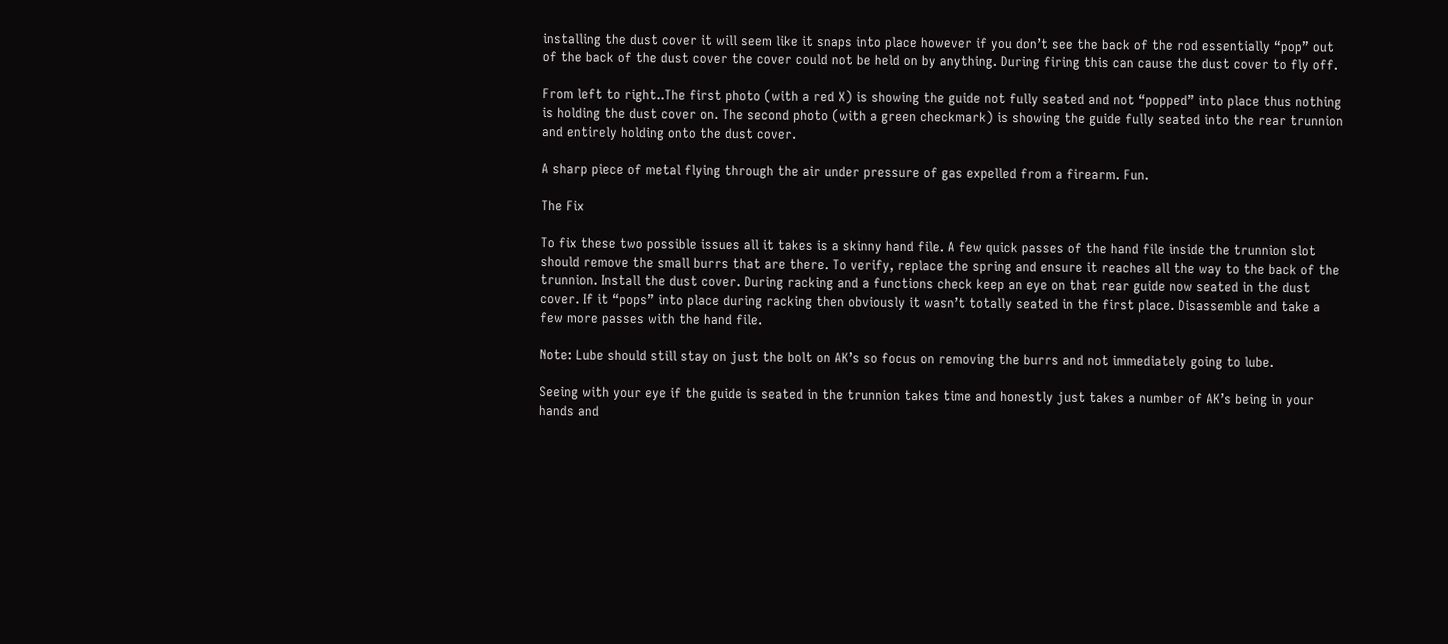installing the dust cover it will seem like it snaps into place however if you don’t see the back of the rod essentially “pop” out of the back of the dust cover the cover could not be held on by anything. During firing this can cause the dust cover to fly off.

From left to right..The first photo (with a red X) is showing the guide not fully seated and not “popped” into place thus nothing is holding the dust cover on. The second photo (with a green checkmark) is showing the guide fully seated into the rear trunnion and entirely holding onto the dust cover.

A sharp piece of metal flying through the air under pressure of gas expelled from a firearm. Fun.

The Fix

To fix these two possible issues all it takes is a skinny hand file. A few quick passes of the hand file inside the trunnion slot should remove the small burrs that are there. To verify, replace the spring and ensure it reaches all the way to the back of the trunnion. Install the dust cover. During racking and a functions check keep an eye on that rear guide now seated in the dust cover. If it “pops” into place during racking then obviously it wasn’t totally seated in the first place. Disassemble and take a few more passes with the hand file.

Note: Lube should still stay on just the bolt on AK’s so focus on removing the burrs and not immediately going to lube.

Seeing with your eye if the guide is seated in the trunnion takes time and honestly just takes a number of AK’s being in your hands and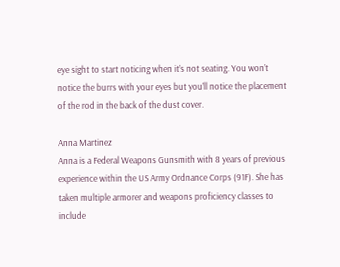eye sight to start noticing when it’s not seating. You won’t notice the burrs with your eyes but you’ll notice the placement of the rod in the back of the dust cover.

Anna Martinez
Anna is a Federal Weapons Gunsmith with 8 years of previous experience within the US Army Ordnance Corps (91F). She has taken multiple armorer and weapons proficiency classes to include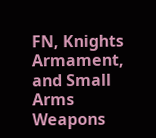FN, Knights Armament, and Small Arms Weapons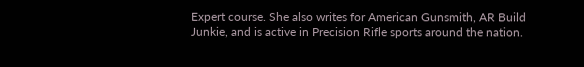Expert course. She also writes for American Gunsmith, AR Build Junkie, and is active in Precision Rifle sports around the nation.